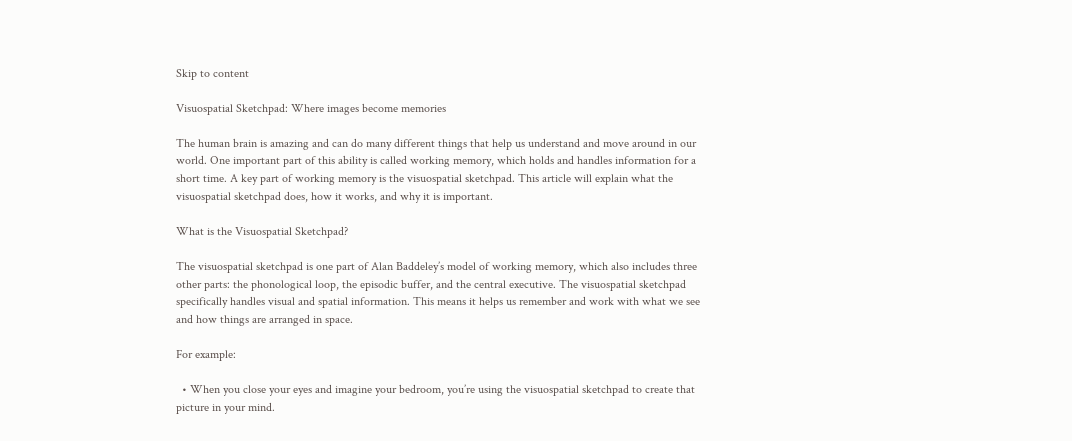Skip to content

Visuospatial Sketchpad: Where images become memories

The human brain is amazing and can do many different things that help us understand and move around in our world. One important part of this ability is called working memory, which holds and handles information for a short time. A key part of working memory is the visuospatial sketchpad. This article will explain what the visuospatial sketchpad does, how it works, and why it is important.

What is the Visuospatial Sketchpad?

The visuospatial sketchpad is one part of Alan Baddeley’s model of working memory, which also includes three other parts: the phonological loop, the episodic buffer, and the central executive. The visuospatial sketchpad specifically handles visual and spatial information. This means it helps us remember and work with what we see and how things are arranged in space.

For example:

  • When you close your eyes and imagine your bedroom, you’re using the visuospatial sketchpad to create that picture in your mind.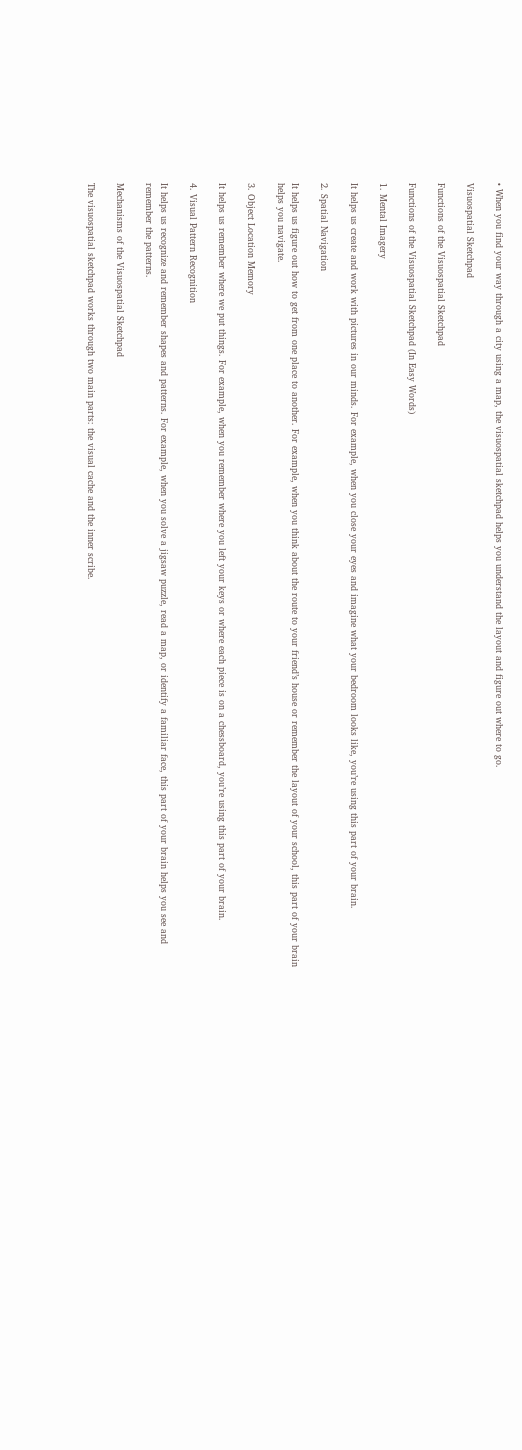• When you find your way through a city using a map, the visuospatial sketchpad helps you understand the layout and figure out where to go.

Visuospatial Sketchpad

Functions of the Visuospatial Sketchpad

Functions of the Visuospatial Sketchpad (In Easy Words)

1. Mental Imagery

It helps us create and work with pictures in our minds. For example, when you close your eyes and imagine what your bedroom looks like, you’re using this part of your brain.

2. Spatial Navigation

It helps us figure out how to get from one place to another. For example, when you think about the route to your friend’s house or remember the layout of your school, this part of your brain helps you navigate.

3. Object Location Memory

It helps us remember where we put things. For example, when you remember where you left your keys or where each piece is on a chessboard, you’re using this part of your brain.

4. Visual Pattern Recognition

It helps us recognize and remember shapes and patterns. For example, when you solve a jigsaw puzzle, read a map, or identify a familiar face, this part of your brain helps you see and remember the patterns.

Mechanisms of the Visuospatial Sketchpad

The visuospatial sketchpad works through two main parts: the visual cache and the inner scribe.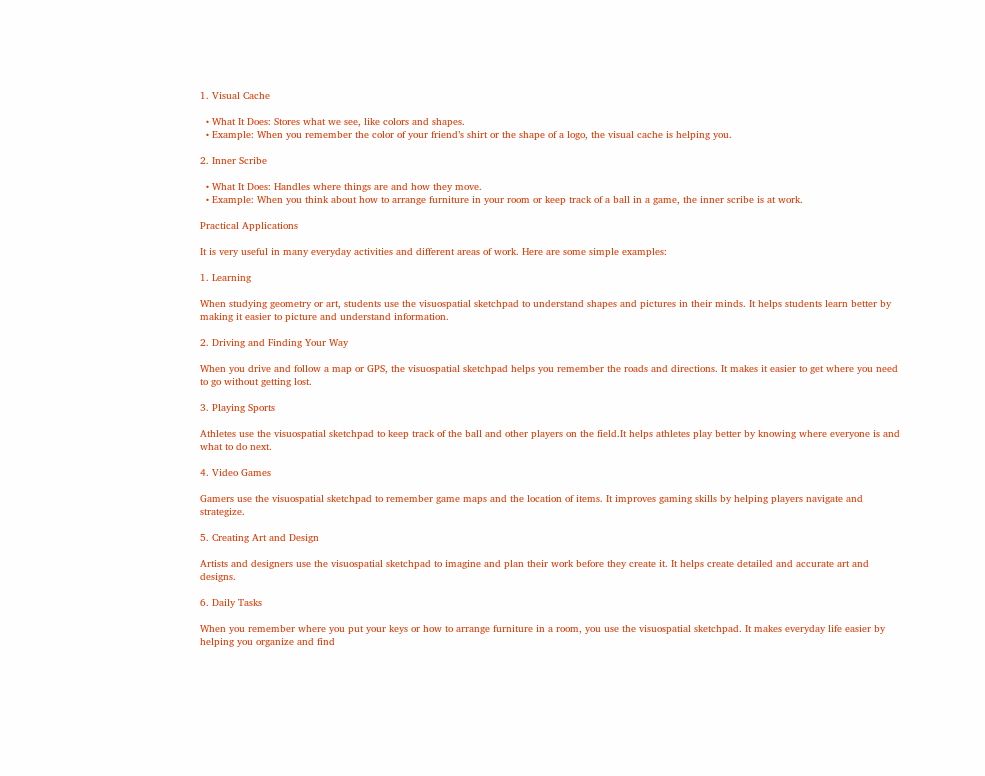1. Visual Cache

  • What It Does: Stores what we see, like colors and shapes.
  • Example: When you remember the color of your friend’s shirt or the shape of a logo, the visual cache is helping you.

2. Inner Scribe

  • What It Does: Handles where things are and how they move.
  • Example: When you think about how to arrange furniture in your room or keep track of a ball in a game, the inner scribe is at work.

Practical Applications

It is very useful in many everyday activities and different areas of work. Here are some simple examples:

1. Learning

When studying geometry or art, students use the visuospatial sketchpad to understand shapes and pictures in their minds. It helps students learn better by making it easier to picture and understand information.

2. Driving and Finding Your Way

When you drive and follow a map or GPS, the visuospatial sketchpad helps you remember the roads and directions. It makes it easier to get where you need to go without getting lost.

3. Playing Sports

Athletes use the visuospatial sketchpad to keep track of the ball and other players on the field.It helps athletes play better by knowing where everyone is and what to do next.

4. Video Games

Gamers use the visuospatial sketchpad to remember game maps and the location of items. It improves gaming skills by helping players navigate and strategize.

5. Creating Art and Design

Artists and designers use the visuospatial sketchpad to imagine and plan their work before they create it. It helps create detailed and accurate art and designs.

6. Daily Tasks

When you remember where you put your keys or how to arrange furniture in a room, you use the visuospatial sketchpad. It makes everyday life easier by helping you organize and find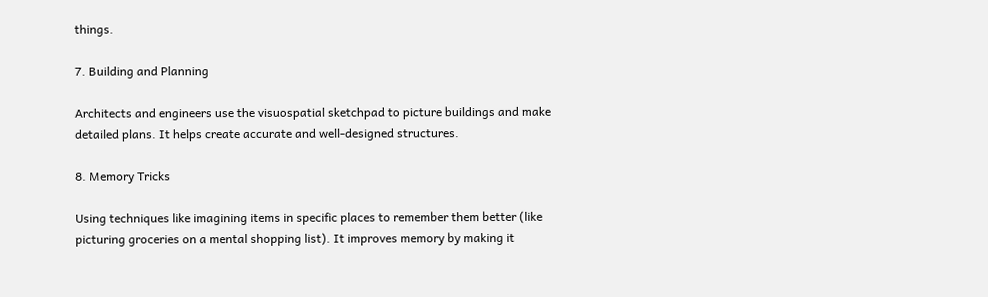things.

7. Building and Planning

Architects and engineers use the visuospatial sketchpad to picture buildings and make detailed plans. It helps create accurate and well-designed structures.

8. Memory Tricks

Using techniques like imagining items in specific places to remember them better (like picturing groceries on a mental shopping list). It improves memory by making it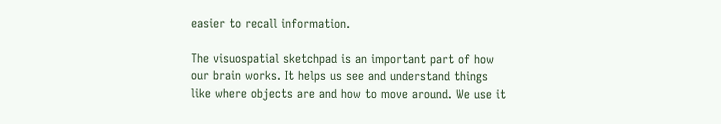easier to recall information.

The visuospatial sketchpad is an important part of how our brain works. It helps us see and understand things like where objects are and how to move around. We use it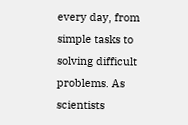every day, from simple tasks to solving difficult problems. As scientists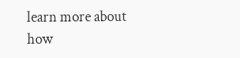learn more about how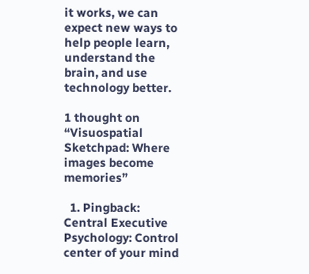it works, we can expect new ways to help people learn, understand the brain, and use technology better.

1 thought on “Visuospatial Sketchpad: Where images become memories”

  1. Pingback: Central Executive Psychology: Control center of your mind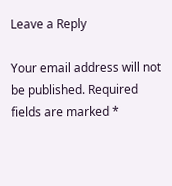Leave a Reply

Your email address will not be published. Required fields are marked *